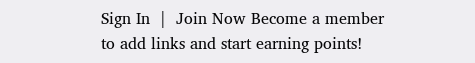Sign In  |  Join Now Become a member to add links and start earning points!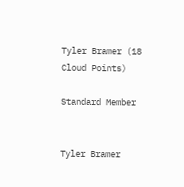Tyler Bramer (18 Cloud Points)

Standard Member


Tyler Bramer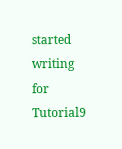started writing for Tutorial9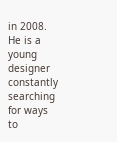in 2008. He is a young designer constantly searching for ways to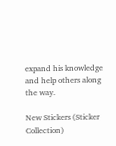expand his knowledge and help others along the way.

New Stickers (Sticker Collection)